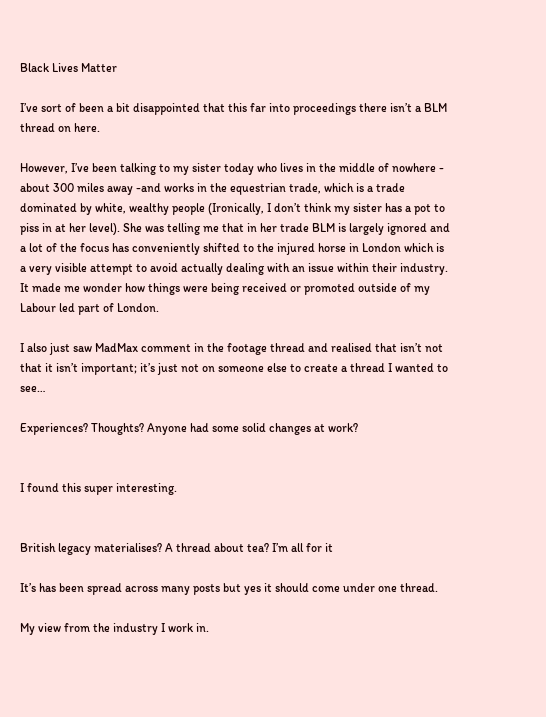Black Lives Matter

I’ve sort of been a bit disappointed that this far into proceedings there isn’t a BLM thread on here.

However, I’ve been talking to my sister today who lives in the middle of nowhere - about 300 miles away -and works in the equestrian trade, which is a trade dominated by white, wealthy people (Ironically, I don’t think my sister has a pot to piss in at her level). She was telling me that in her trade BLM is largely ignored and a lot of the focus has conveniently shifted to the injured horse in London which is a very visible attempt to avoid actually dealing with an issue within their industry. It made me wonder how things were being received or promoted outside of my Labour led part of London.

I also just saw MadMax comment in the footage thread and realised that isn’t not that it isn’t important; it’s just not on someone else to create a thread I wanted to see…

Experiences? Thoughts? Anyone had some solid changes at work?


I found this super interesting.


British legacy materialises? A thread about tea? I’m all for it

It’s has been spread across many posts but yes it should come under one thread.

My view from the industry I work in.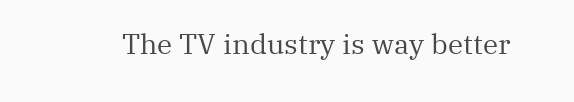The TV industry is way better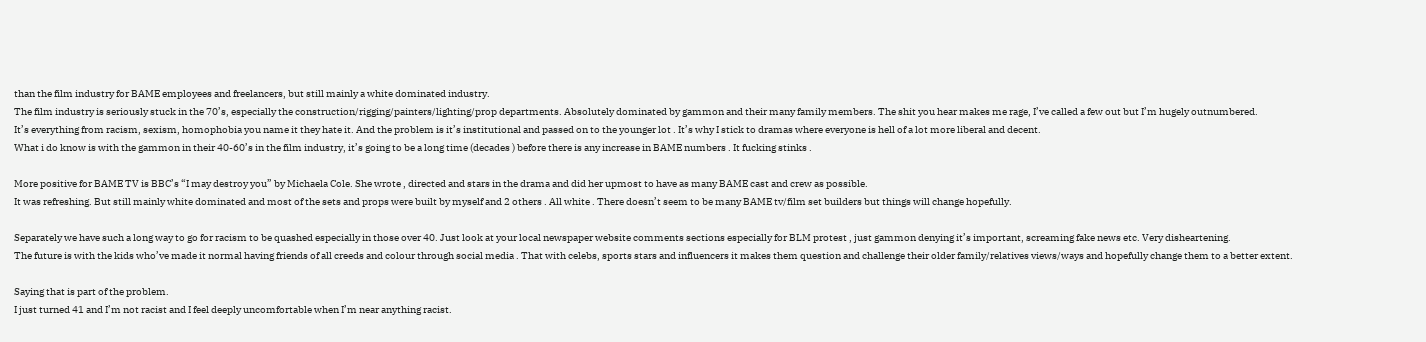than the film industry for BAME employees and freelancers, but still mainly a white dominated industry.
The film industry is seriously stuck in the 70’s, especially the construction/rigging/painters/lighting/prop departments. Absolutely dominated by gammon and their many family members. The shit you hear makes me rage, I’ve called a few out but I’m hugely outnumbered.
It’s everything from racism, sexism, homophobia you name it they hate it. And the problem is it’s institutional and passed on to the younger lot . It’s why I stick to dramas where everyone is hell of a lot more liberal and decent.
What i do know is with the gammon in their 40-60’s in the film industry, it’s going to be a long time (decades ) before there is any increase in BAME numbers . It fucking stinks .

More positive for BAME TV is BBC’s “I may destroy you” by Michaela Cole. She wrote , directed and stars in the drama and did her upmost to have as many BAME cast and crew as possible.
It was refreshing. But still mainly white dominated and most of the sets and props were built by myself and 2 others . All white . There doesn’t seem to be many BAME tv/film set builders but things will change hopefully.

Separately we have such a long way to go for racism to be quashed especially in those over 40. Just look at your local newspaper website comments sections especially for BLM protest , just gammon denying it’s important, screaming fake news etc. Very disheartening.
The future is with the kids who’ve made it normal having friends of all creeds and colour through social media . That with celebs, sports stars and influencers it makes them question and challenge their older family/relatives views/ways and hopefully change them to a better extent.

Saying that is part of the problem.
I just turned 41 and I’m not racist and I feel deeply uncomfortable when I’m near anything racist.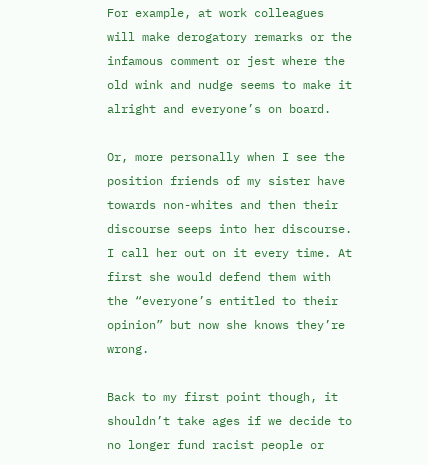For example, at work colleagues will make derogatory remarks or the infamous comment or jest where the old wink and nudge seems to make it alright and everyone’s on board.

Or, more personally when I see the position friends of my sister have towards non-whites and then their discourse seeps into her discourse. I call her out on it every time. At first she would defend them with the “everyone’s entitled to their opinion” but now she knows they’re wrong.

Back to my first point though, it shouldn’t take ages if we decide to no longer fund racist people or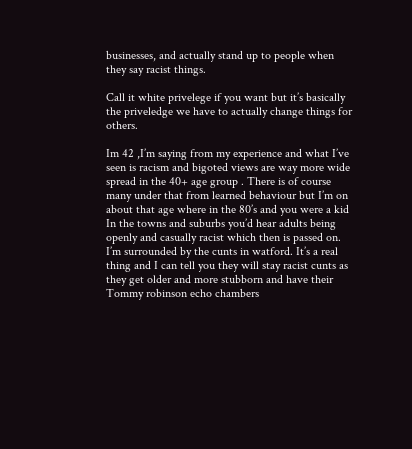businesses, and actually stand up to people when they say racist things.

Call it white privelege if you want but it’s basically the priveledge we have to actually change things for others.

Im 42 ,I’m saying from my experience and what I’ve seen is racism and bigoted views are way more wide spread in the 40+ age group . There is of course many under that from learned behaviour but I’m on about that age where in the 80’s and you were a kid In the towns and suburbs you’d hear adults being openly and casually racist which then is passed on.
I’m surrounded by the cunts in watford. It’s a real thing and I can tell you they will stay racist cunts as they get older and more stubborn and have their Tommy robinson echo chambers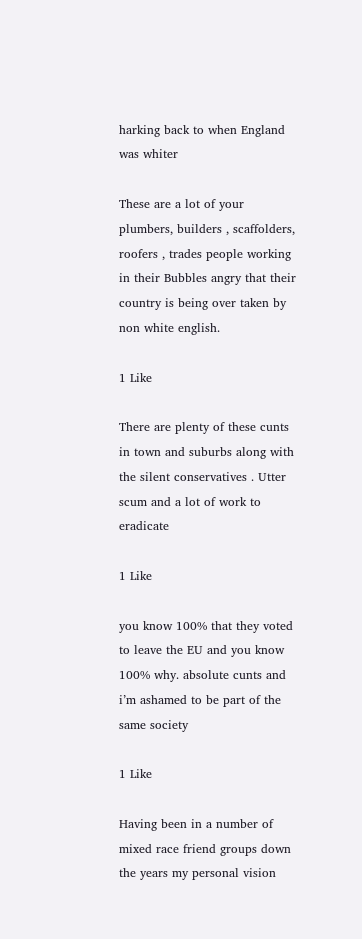harking back to when England was whiter

These are a lot of your plumbers, builders , scaffolders, roofers , trades people working in their Bubbles angry that their country is being over taken by non white english.

1 Like

There are plenty of these cunts in town and suburbs along with the silent conservatives . Utter scum and a lot of work to eradicate

1 Like

you know 100% that they voted to leave the EU and you know 100% why. absolute cunts and i’m ashamed to be part of the same society

1 Like

Having been in a number of mixed race friend groups down the years my personal vision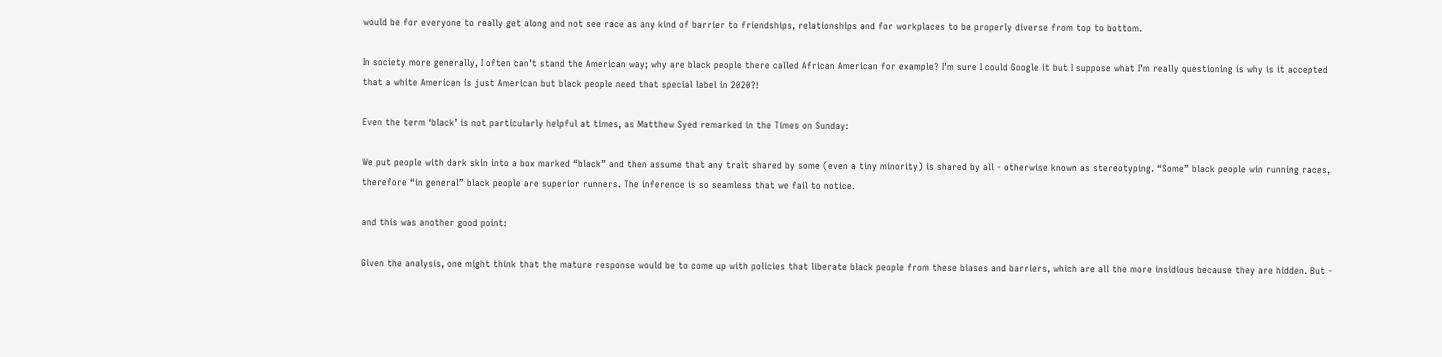would be for everyone to really get along and not see race as any kind of barrier to friendships, relationships and for workplaces to be properly diverse from top to bottom.

In society more generally, I often can’t stand the American way; why are black people there called African American for example? I’m sure I could Google it but I suppose what I’m really questioning is why is it accepted that a white American is just American but black people need that special label in 2020?!

Even the term ‘black’ is not particularly helpful at times, as Matthew Syed remarked in the Times on Sunday:

We put people with dark skin into a box marked “black” and then assume that any trait shared by some (even a tiny minority) is shared by all - otherwise known as stereotyping. “Some” black people win running races, therefore “in general” black people are superior runners. The inference is so seamless that we fail to notice.

and this was another good point:

Given the analysis, one might think that the mature response would be to come up with policies that liberate black people from these biases and barriers, which are all the more insidious because they are hidden. But -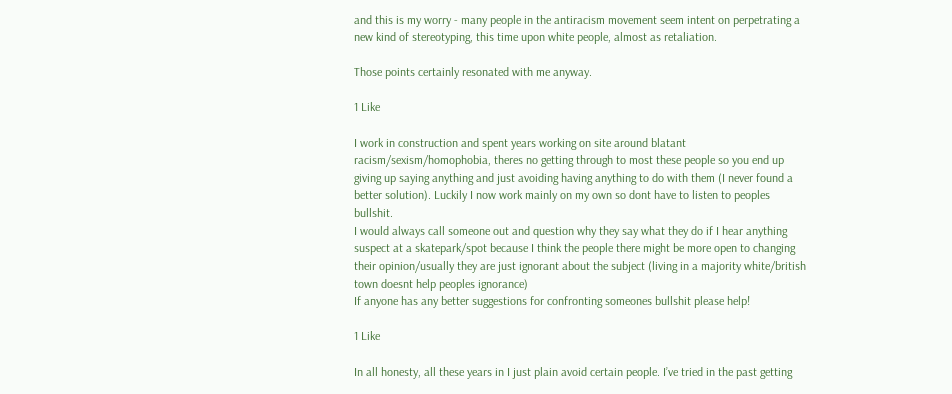and this is my worry - many people in the antiracism movement seem intent on perpetrating a new kind of stereotyping, this time upon white people, almost as retaliation.

Those points certainly resonated with me anyway.

1 Like

I work in construction and spent years working on site around blatant racism/sexism/homophobia, theres no getting through to most these people so you end up giving up saying anything and just avoiding having anything to do with them (I never found a better solution). Luckily I now work mainly on my own so dont have to listen to peoples bullshit.
I would always call someone out and question why they say what they do if I hear anything suspect at a skatepark/spot because I think the people there might be more open to changing their opinion/usually they are just ignorant about the subject (living in a majority white/british town doesnt help peoples ignorance)
If anyone has any better suggestions for confronting someones bullshit please help!

1 Like

In all honesty, all these years in I just plain avoid certain people. I’ve tried in the past getting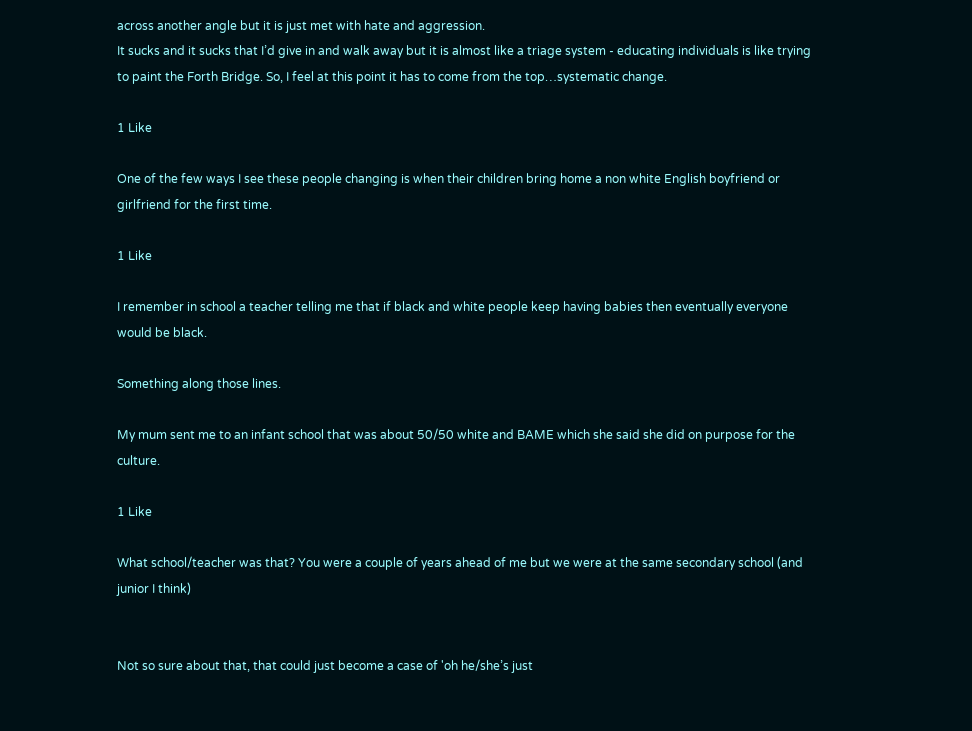across another angle but it is just met with hate and aggression.
It sucks and it sucks that I’d give in and walk away but it is almost like a triage system - educating individuals is like trying to paint the Forth Bridge. So, I feel at this point it has to come from the top…systematic change.

1 Like

One of the few ways I see these people changing is when their children bring home a non white English boyfriend or girlfriend for the first time.

1 Like

I remember in school a teacher telling me that if black and white people keep having babies then eventually everyone would be black.

Something along those lines.

My mum sent me to an infant school that was about 50/50 white and BAME which she said she did on purpose for the culture.

1 Like

What school/teacher was that? You were a couple of years ahead of me but we were at the same secondary school (and junior I think)


Not so sure about that, that could just become a case of 'oh he/she’s just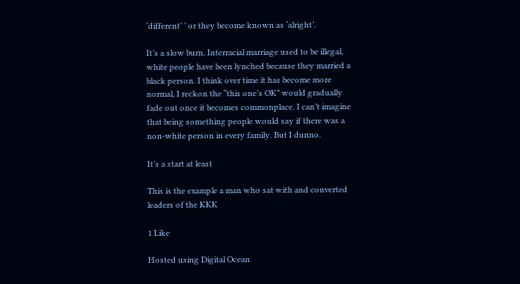‘different’ ’ or they become known as ‘alright’.

It’s a slow burn. Interracial marriage used to be illegal, white people have been lynched because they married a black person. I think over time it has become more normal, I reckon the “this one’s OK” would gradually fade out once it becomes commonplace. I can’t imagine that being something people would say if there was a non-white person in every family. But I dunno.

It’s a start at least

This is the example a man who sat with and converted leaders of the KKK

1 Like

Hosted using Digital Ocean